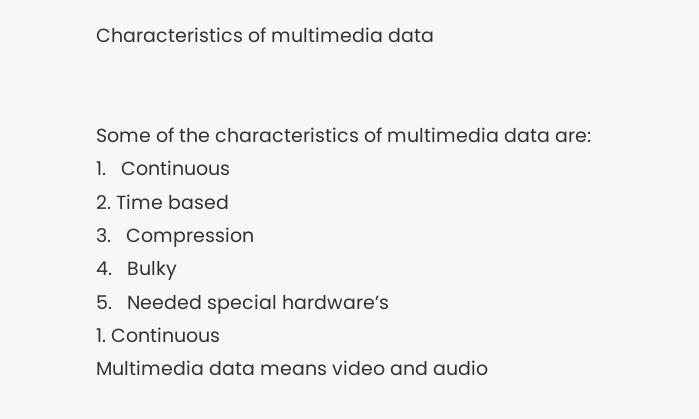Characteristics of multimedia data


Some of the characteristics of multimedia data are:
1.   Continuous
2. Time based
3.   Compression
4.   Bulky
5.   Needed special hardware’s
1. Continuous
Multimedia data means video and audio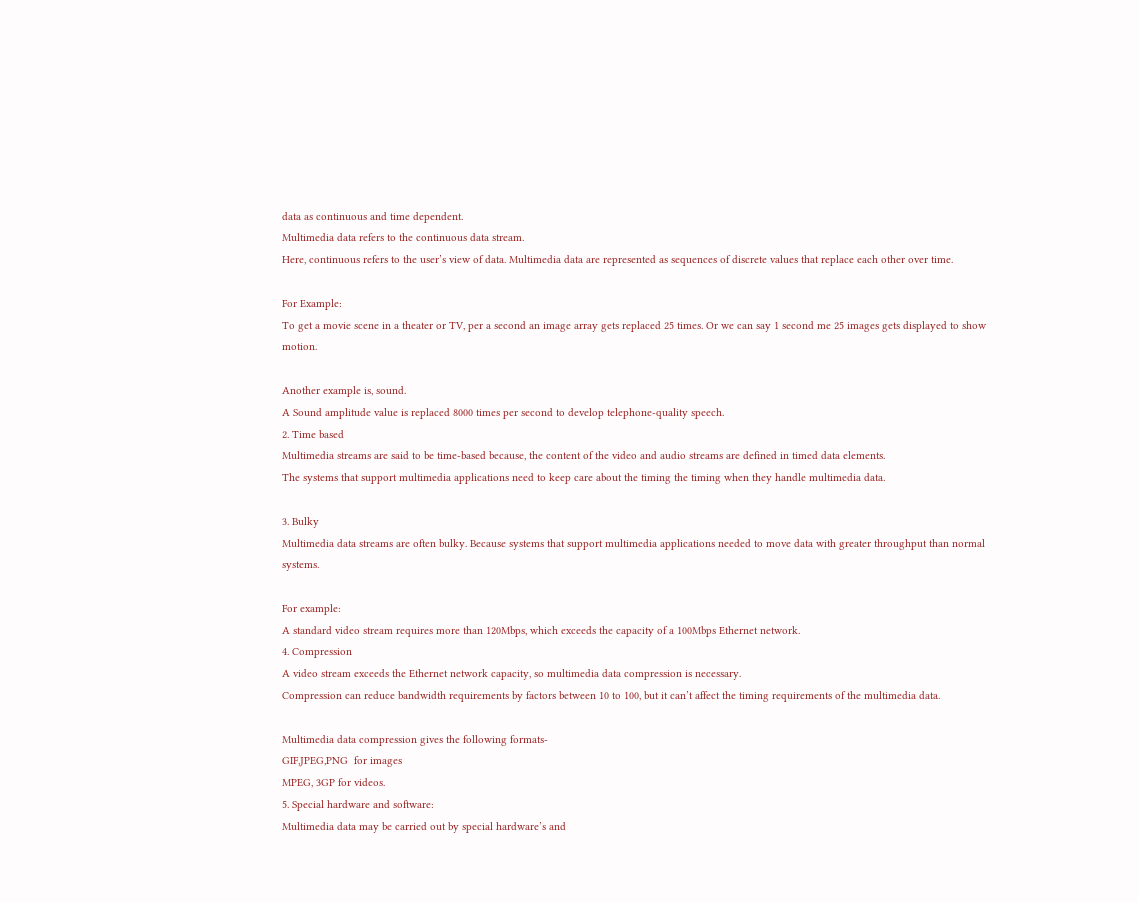data as continuous and time dependent.
Multimedia data refers to the continuous data stream.
Here, continuous refers to the user’s view of data. Multimedia data are represented as sequences of discrete values that replace each other over time.

For Example:
To get a movie scene in a theater or TV, per a second an image array gets replaced 25 times. Or we can say 1 second me 25 images gets displayed to show motion.

Another example is, sound.
A Sound amplitude value is replaced 8000 times per second to develop telephone-quality speech.
2. Time based
Multimedia streams are said to be time-based because, the content of the video and audio streams are defined in timed data elements.
The systems that support multimedia applications need to keep care about the timing the timing when they handle multimedia data.

3. Bulky
Multimedia data streams are often bulky. Because systems that support multimedia applications needed to move data with greater throughput than normal systems.

For example:
A standard video stream requires more than 120Mbps, which exceeds the capacity of a 100Mbps Ethernet network.
4. Compression
A video stream exceeds the Ethernet network capacity, so multimedia data compression is necessary.
Compression can reduce bandwidth requirements by factors between 10 to 100, but it can’t affect the timing requirements of the multimedia data.

Multimedia data compression gives the following formats-
GIF,JPEG,PNG  for images
MPEG, 3GP for videos.
5. Special hardware and software:
Multimedia data may be carried out by special hardware’s and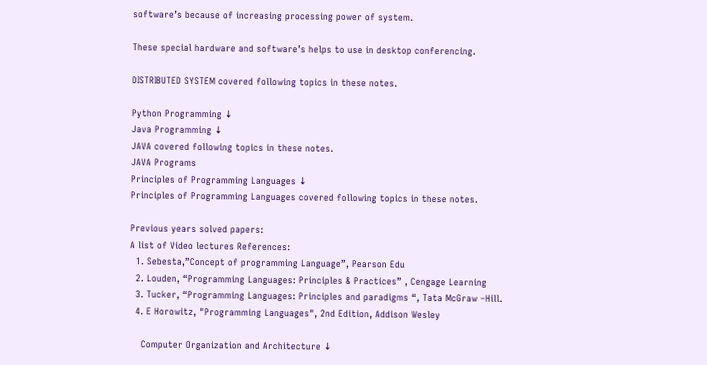software’s because of increasing processing power of system.

These special hardware and software’s helps to use in desktop conferencing.

DISTRIBUTED SYSTEM covered following topics in these notes.

Python Programming ↓
Java Programming ↓
JAVA covered following topics in these notes.
JAVA Programs
Principles of Programming Languages ↓
Principles of Programming Languages covered following topics in these notes.

Previous years solved papers:
A list of Video lectures References:
  1. Sebesta,”Concept of programming Language”, Pearson Edu
  2. Louden, “Programming Languages: Principles & Practices” , Cengage Learning
  3. Tucker, “Programming Languages: Principles and paradigms “, Tata McGraw –Hill.
  4. E Horowitz, "Programming Languages", 2nd Edition, Addison Wesley

    Computer Organization and Architecture ↓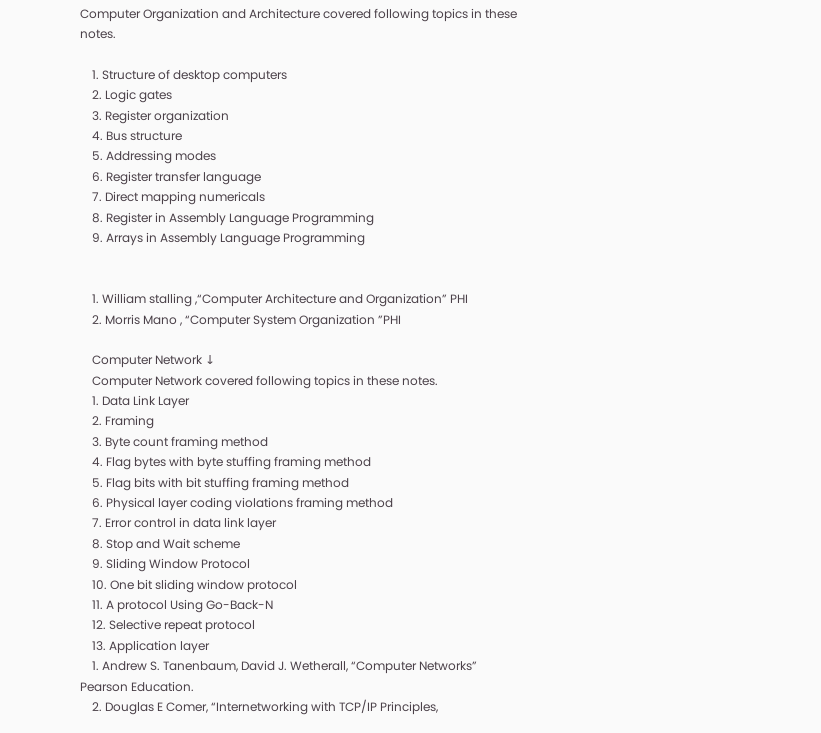Computer Organization and Architecture covered following topics in these notes.

    1. Structure of desktop computers
    2. Logic gates
    3. Register organization
    4. Bus structure
    5. Addressing modes
    6. Register transfer language
    7. Direct mapping numericals
    8. Register in Assembly Language Programming
    9. Arrays in Assembly Language Programming


    1. William stalling ,“Computer Architecture and Organization” PHI
    2. Morris Mano , “Computer System Organization ”PHI

    Computer Network ↓
    Computer Network covered following topics in these notes.
    1. Data Link Layer
    2. Framing
    3. Byte count framing method
    4. Flag bytes with byte stuffing framing method
    5. Flag bits with bit stuffing framing method
    6. Physical layer coding violations framing method
    7. Error control in data link layer
    8. Stop and Wait scheme
    9. Sliding Window Protocol
    10. One bit sliding window protocol
    11. A protocol Using Go-Back-N
    12. Selective repeat protocol
    13. Application layer
    1. Andrew S. Tanenbaum, David J. Wetherall, “Computer Networks” Pearson Education.
    2. Douglas E Comer, “Internetworking with TCP/IP Principles,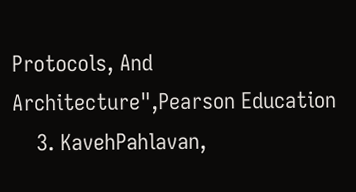Protocols, And Architecture",Pearson Education
    3. KavehPahlavan,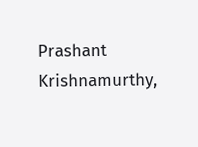Prashant Krishnamurthy,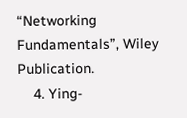“Networking Fundamentals”, Wiley Publication.
    4. Ying-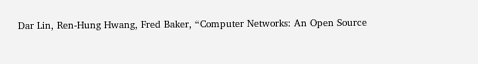Dar Lin, Ren-Hung Hwang, Fred Baker, “Computer Networks: An Open Source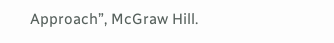Approach”, McGraw Hill.